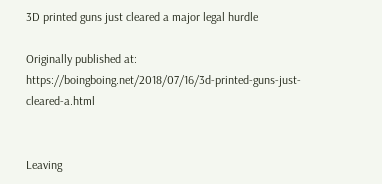3D printed guns just cleared a major legal hurdle

Originally published at: https://boingboing.net/2018/07/16/3d-printed-guns-just-cleared-a.html


Leaving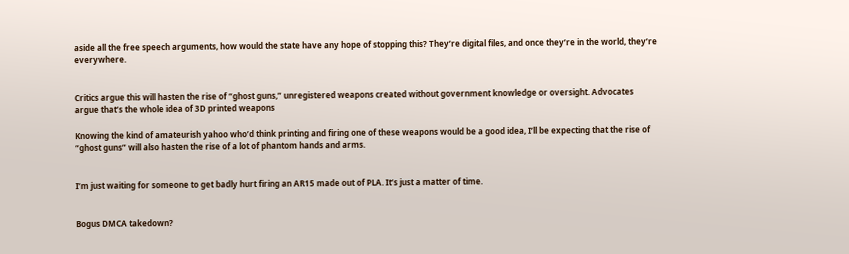aside all the free speech arguments, how would the state have any hope of stopping this? They’re digital files, and once they’re in the world, they’re everywhere.


Critics argue this will hasten the rise of “ghost guns,” unregistered weapons created without government knowledge or oversight. Advocates argue that’s the whole idea of 3D printed weapons

Knowing the kind of amateurish yahoo who’d think printing and firing one of these weapons would be a good idea, I’ll be expecting that the rise of “ghost guns” will also hasten the rise of a lot of phantom hands and arms.


I’m just waiting for someone to get badly hurt firing an AR15 made out of PLA. It’s just a matter of time.


Bogus DMCA takedown?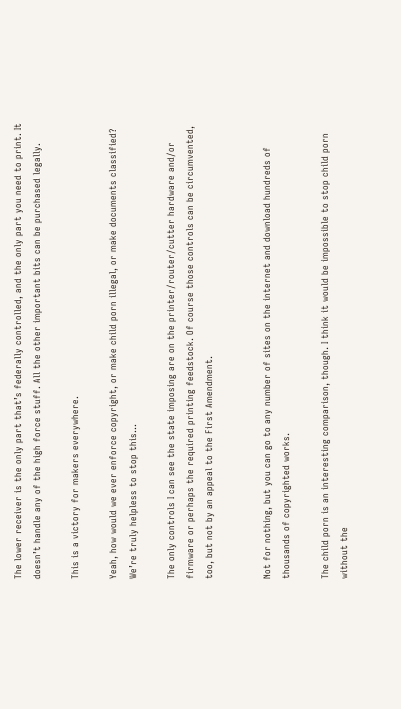The lower receiver is the only part that’s federally controlled, and the only part you need to print. It doesn’t handle any of the high force stuff. All the other important bits can be purchased legally.

This is a victory for makers everywhere.

Yeah, how would we ever enforce copyright, or make child porn illegal, or make documents classified? We’re truly helpless to stop this...

The only controls I can see the state imposing are on the printer/router/cutter hardware and/or firmware or perhaps the required printing feedstock. Of course those controls can be circumvented, too, but not by an appeal to the First Amendment.


Not for nothing, but you can go to any number of sites on the internet and download hundreds of thousands of copyrighted works.

The child porn is an interesting comparison, though. I think it would be impossible to stop child porn without the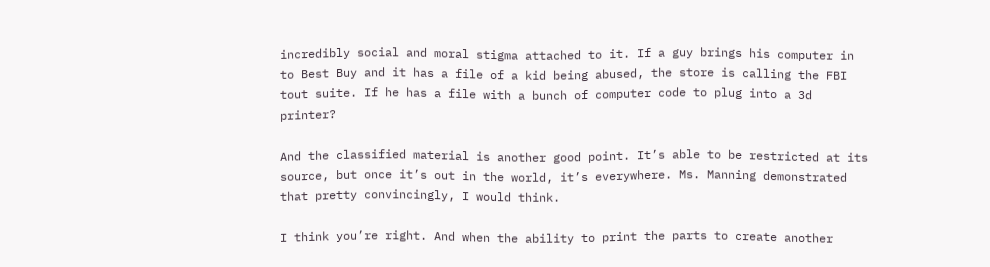incredibly social and moral stigma attached to it. If a guy brings his computer in to Best Buy and it has a file of a kid being abused, the store is calling the FBI tout suite. If he has a file with a bunch of computer code to plug into a 3d printer?

And the classified material is another good point. It’s able to be restricted at its source, but once it’s out in the world, it’s everywhere. Ms. Manning demonstrated that pretty convincingly, I would think.

I think you’re right. And when the ability to print the parts to create another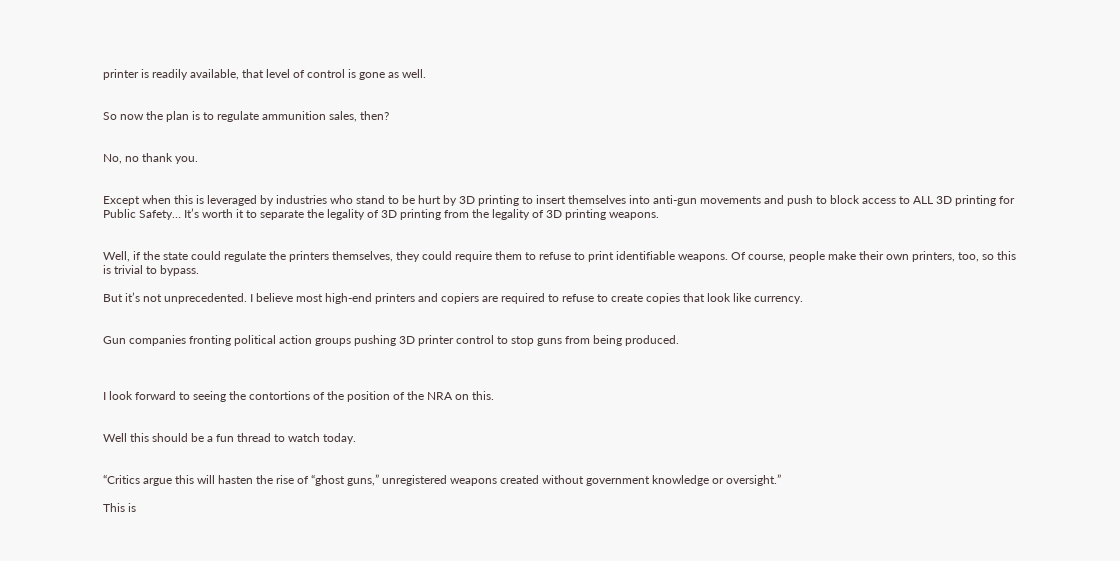printer is readily available, that level of control is gone as well.


So now the plan is to regulate ammunition sales, then?


No, no thank you.


Except when this is leveraged by industries who stand to be hurt by 3D printing to insert themselves into anti-gun movements and push to block access to ALL 3D printing for Public Safety… It’s worth it to separate the legality of 3D printing from the legality of 3D printing weapons.


Well, if the state could regulate the printers themselves, they could require them to refuse to print identifiable weapons. Of course, people make their own printers, too, so this is trivial to bypass.

But it’s not unprecedented. I believe most high-end printers and copiers are required to refuse to create copies that look like currency.


Gun companies fronting political action groups pushing 3D printer control to stop guns from being produced.



I look forward to seeing the contortions of the position of the NRA on this.


Well this should be a fun thread to watch today.


“Critics argue this will hasten the rise of “ghost guns,” unregistered weapons created without government knowledge or oversight.”

This is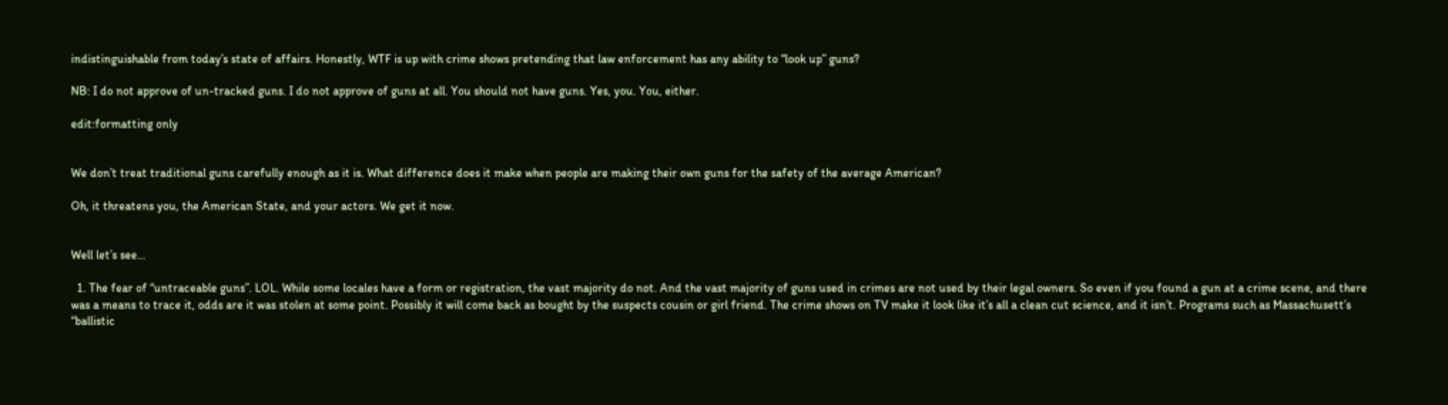indistinguishable from today’s state of affairs. Honestly, WTF is up with crime shows pretending that law enforcement has any ability to “look up” guns?

NB: I do not approve of un-tracked guns. I do not approve of guns at all. You should not have guns. Yes, you. You, either.

edit:formatting only


We don’t treat traditional guns carefully enough as it is. What difference does it make when people are making their own guns for the safety of the average American?

Oh, it threatens you, the American State, and your actors. We get it now.


Well let’s see…

  1. The fear of “untraceable guns”. LOL. While some locales have a form or registration, the vast majority do not. And the vast majority of guns used in crimes are not used by their legal owners. So even if you found a gun at a crime scene, and there was a means to trace it, odds are it was stolen at some point. Possibly it will come back as bought by the suspects cousin or girl friend. The crime shows on TV make it look like it’s all a clean cut science, and it isn’t. Programs such as Massachusett’s “ballistic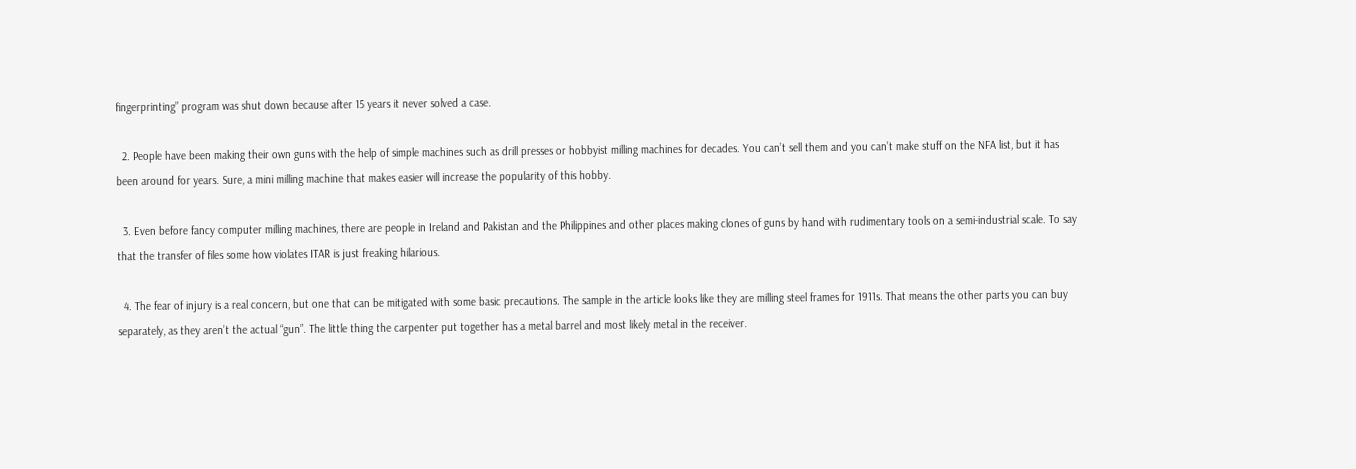fingerprinting” program was shut down because after 15 years it never solved a case.

  2. People have been making their own guns with the help of simple machines such as drill presses or hobbyist milling machines for decades. You can’t sell them and you can’t make stuff on the NFA list, but it has been around for years. Sure, a mini milling machine that makes easier will increase the popularity of this hobby.

  3. Even before fancy computer milling machines, there are people in Ireland and Pakistan and the Philippines and other places making clones of guns by hand with rudimentary tools on a semi-industrial scale. To say that the transfer of files some how violates ITAR is just freaking hilarious.

  4. The fear of injury is a real concern, but one that can be mitigated with some basic precautions. The sample in the article looks like they are milling steel frames for 1911s. That means the other parts you can buy separately, as they aren’t the actual “gun”. The little thing the carpenter put together has a metal barrel and most likely metal in the receiver.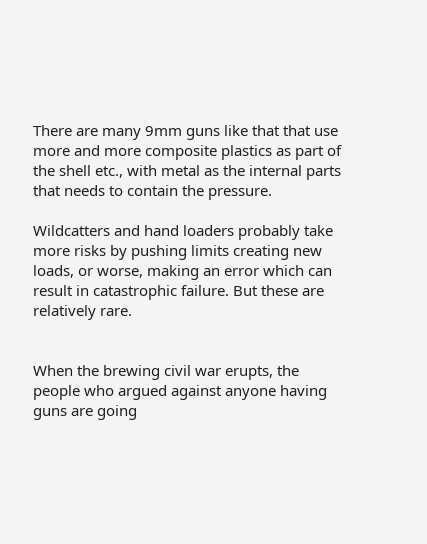There are many 9mm guns like that that use more and more composite plastics as part of the shell etc., with metal as the internal parts that needs to contain the pressure.

Wildcatters and hand loaders probably take more risks by pushing limits creating new loads, or worse, making an error which can result in catastrophic failure. But these are relatively rare.


When the brewing civil war erupts, the people who argued against anyone having guns are going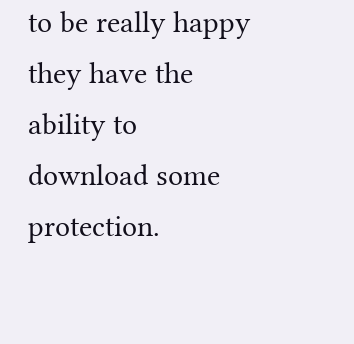to be really happy they have the ability to download some protection.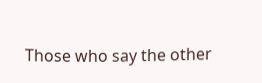Those who say the other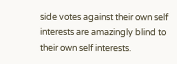side votes against their own self interests are amazingly blind to their own self interests.